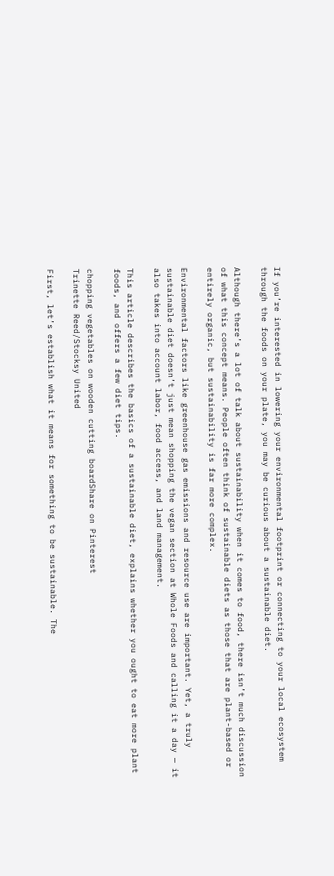If you’re interested in lowering your environmental footprint or connecting to your local ecosystem through the foods on your plate, you may be curious about a sustainable diet.

Although there’s a lot of talk about sustainability when it comes to food, there isn’t much discussion of what this concept means. People often think of sustainable diets as those that are plant-based or entirely organic, but sustainability is far more complex.

Environmental factors like greenhouse gas emissions and resource use are important. Yet, a truly sustainable diet doesn’t just mean shopping the vegan section at Whole Foods and calling it a day — it also takes into account labor, food access, and land management.

This article describes the basics of a sustainable diet, explains whether you ought to eat more plant foods, and offers a few diet tips.

chopping vegetables on wooden cutting boardShare on Pinterest
Trinette Reed/Stocksy United

First, let’s establish what it means for something to be sustainable. The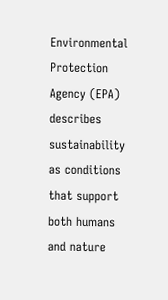Environmental Protection Agency (EPA) describes sustainability as conditions that support both humans and nature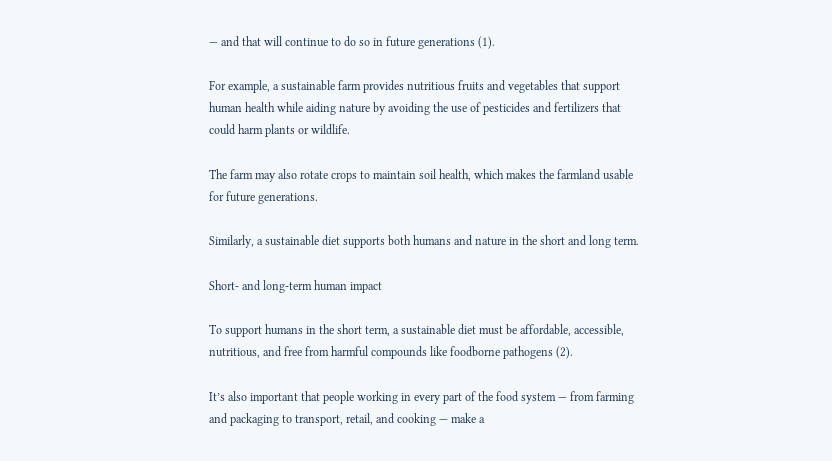— and that will continue to do so in future generations (1).

For example, a sustainable farm provides nutritious fruits and vegetables that support human health while aiding nature by avoiding the use of pesticides and fertilizers that could harm plants or wildlife.

The farm may also rotate crops to maintain soil health, which makes the farmland usable for future generations.

Similarly, a sustainable diet supports both humans and nature in the short and long term.

Short- and long-term human impact

To support humans in the short term, a sustainable diet must be affordable, accessible, nutritious, and free from harmful compounds like foodborne pathogens (2).

It’s also important that people working in every part of the food system — from farming and packaging to transport, retail, and cooking — make a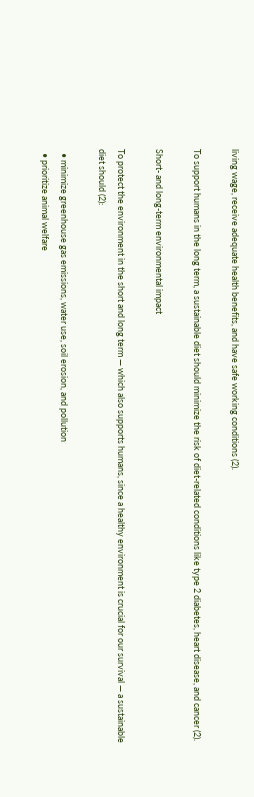living wage, receive adequate health benefits, and have safe working conditions (2).

To support humans in the long term, a sustainable diet should minimize the risk of diet-related conditions like type 2 diabetes, heart disease, and cancer (2).

Short- and long-term environmental impact

To protect the environment in the short and long term — which also supports humans, since a healthy environment is crucial for our survival — a sustainable diet should (2):

  • minimize greenhouse gas emissions, water use, soil erosion, and pollution
  • prioritize animal welfare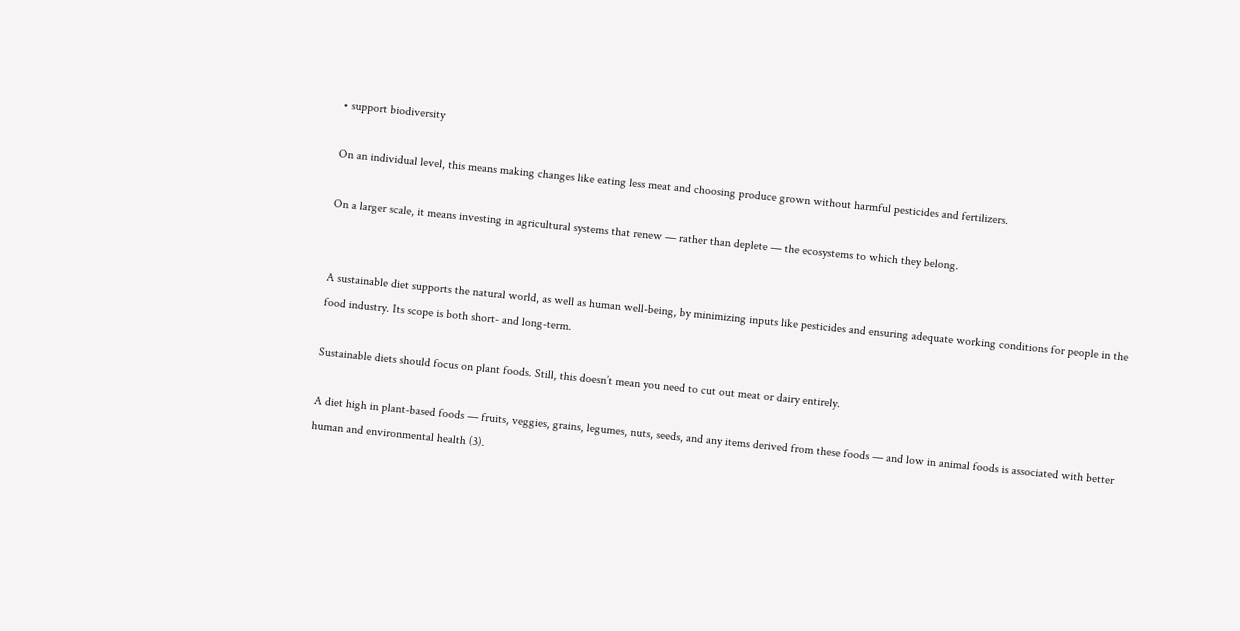• support biodiversity

On an individual level, this means making changes like eating less meat and choosing produce grown without harmful pesticides and fertilizers.

On a larger scale, it means investing in agricultural systems that renew — rather than deplete — the ecosystems to which they belong.


A sustainable diet supports the natural world, as well as human well-being, by minimizing inputs like pesticides and ensuring adequate working conditions for people in the food industry. Its scope is both short- and long-term.

Sustainable diets should focus on plant foods. Still, this doesn’t mean you need to cut out meat or dairy entirely.

A diet high in plant-based foods — fruits, veggies, grains, legumes, nuts, seeds, and any items derived from these foods — and low in animal foods is associated with better human and environmental health (3).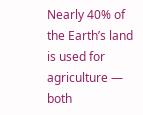Nearly 40% of the Earth’s land is used for agriculture — both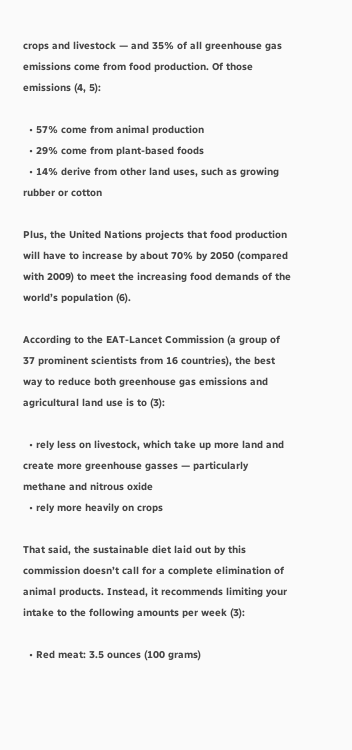crops and livestock — and 35% of all greenhouse gas emissions come from food production. Of those emissions (4, 5):

  • 57% come from animal production
  • 29% come from plant-based foods
  • 14% derive from other land uses, such as growing rubber or cotton

Plus, the United Nations projects that food production will have to increase by about 70% by 2050 (compared with 2009) to meet the increasing food demands of the world’s population (6).

According to the EAT-Lancet Commission (a group of 37 prominent scientists from 16 countries), the best way to reduce both greenhouse gas emissions and agricultural land use is to (3):

  • rely less on livestock, which take up more land and create more greenhouse gasses — particularly methane and nitrous oxide
  • rely more heavily on crops

That said, the sustainable diet laid out by this commission doesn’t call for a complete elimination of animal products. Instead, it recommends limiting your intake to the following amounts per week (3):

  • Red meat: 3.5 ounces (100 grams)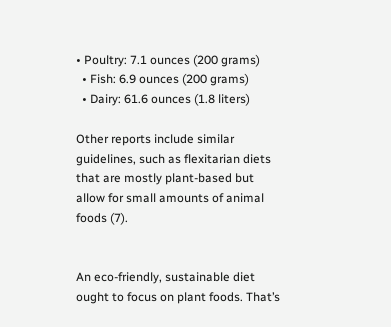• Poultry: 7.1 ounces (200 grams)
  • Fish: 6.9 ounces (200 grams)
  • Dairy: 61.6 ounces (1.8 liters)

Other reports include similar guidelines, such as flexitarian diets that are mostly plant-based but allow for small amounts of animal foods (7).


An eco-friendly, sustainable diet ought to focus on plant foods. That’s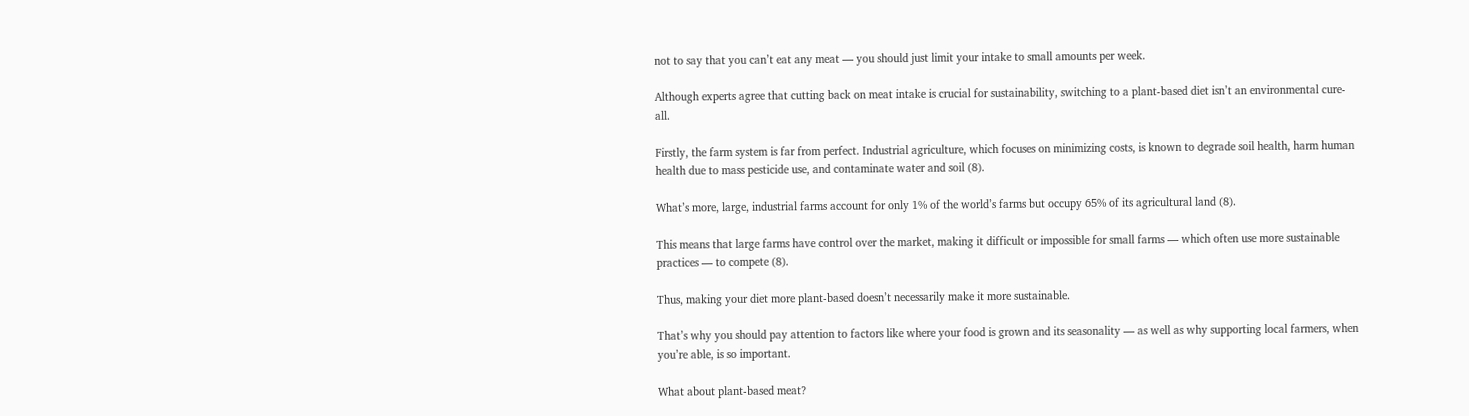not to say that you can’t eat any meat — you should just limit your intake to small amounts per week.

Although experts agree that cutting back on meat intake is crucial for sustainability, switching to a plant-based diet isn’t an environmental cure-all.

Firstly, the farm system is far from perfect. Industrial agriculture, which focuses on minimizing costs, is known to degrade soil health, harm human health due to mass pesticide use, and contaminate water and soil (8).

What’s more, large, industrial farms account for only 1% of the world’s farms but occupy 65% of its agricultural land (8).

This means that large farms have control over the market, making it difficult or impossible for small farms — which often use more sustainable practices — to compete (8).

Thus, making your diet more plant-based doesn’t necessarily make it more sustainable.

That’s why you should pay attention to factors like where your food is grown and its seasonality — as well as why supporting local farmers, when you’re able, is so important.

What about plant-based meat?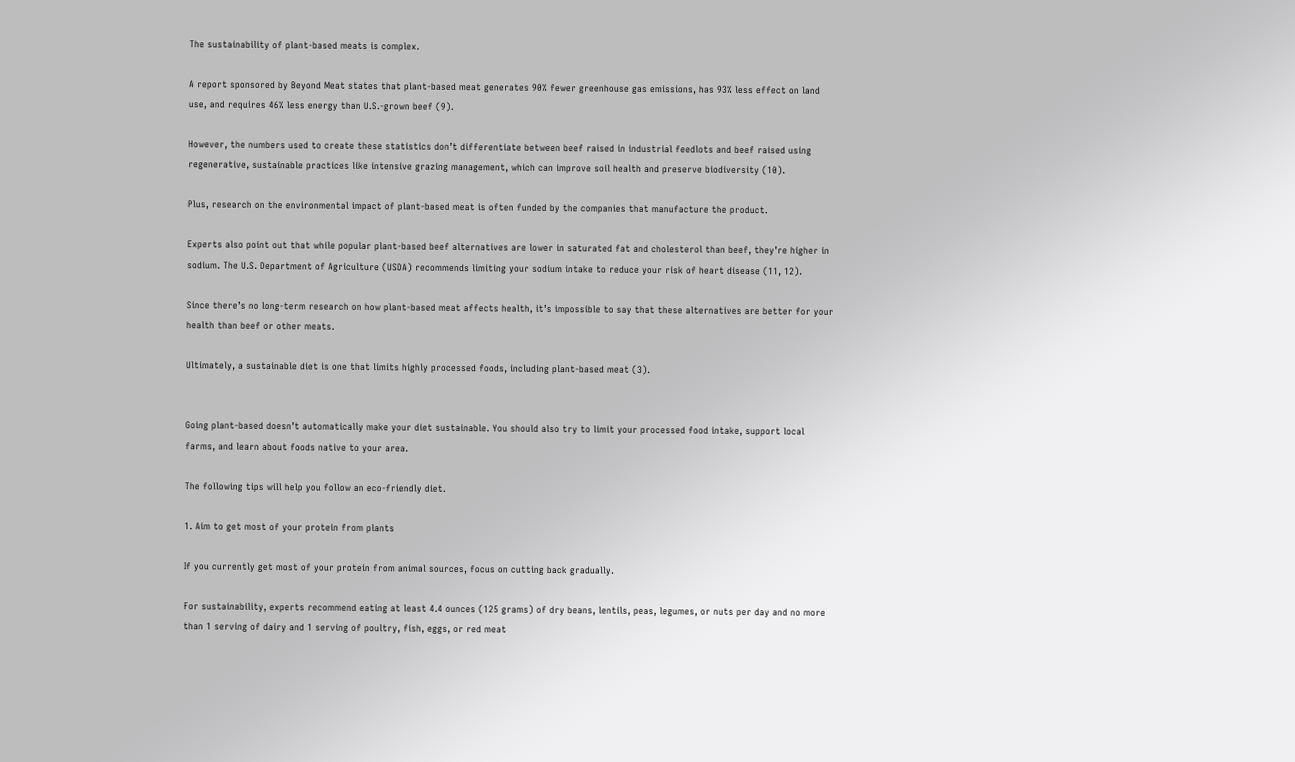The sustainability of plant-based meats is complex.

A report sponsored by Beyond Meat states that plant-based meat generates 90% fewer greenhouse gas emissions, has 93% less effect on land use, and requires 46% less energy than U.S.-grown beef (9).

However, the numbers used to create these statistics don’t differentiate between beef raised in industrial feedlots and beef raised using regenerative, sustainable practices like intensive grazing management, which can improve soil health and preserve biodiversity (10).

Plus, research on the environmental impact of plant-based meat is often funded by the companies that manufacture the product.

Experts also point out that while popular plant-based beef alternatives are lower in saturated fat and cholesterol than beef, they’re higher in sodium. The U.S. Department of Agriculture (USDA) recommends limiting your sodium intake to reduce your risk of heart disease (11, 12).

Since there’s no long-term research on how plant-based meat affects health, it’s impossible to say that these alternatives are better for your health than beef or other meats.

Ultimately, a sustainable diet is one that limits highly processed foods, including plant-based meat (3).


Going plant-based doesn’t automatically make your diet sustainable. You should also try to limit your processed food intake, support local farms, and learn about foods native to your area.

The following tips will help you follow an eco-friendly diet.

1. Aim to get most of your protein from plants

If you currently get most of your protein from animal sources, focus on cutting back gradually.

For sustainability, experts recommend eating at least 4.4 ounces (125 grams) of dry beans, lentils, peas, legumes, or nuts per day and no more than 1 serving of dairy and 1 serving of poultry, fish, eggs, or red meat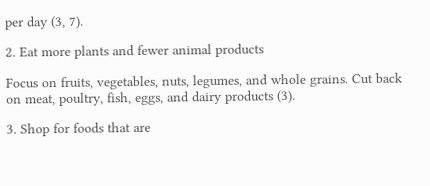per day (3, 7).

2. Eat more plants and fewer animal products

Focus on fruits, vegetables, nuts, legumes, and whole grains. Cut back on meat, poultry, fish, eggs, and dairy products (3).

3. Shop for foods that are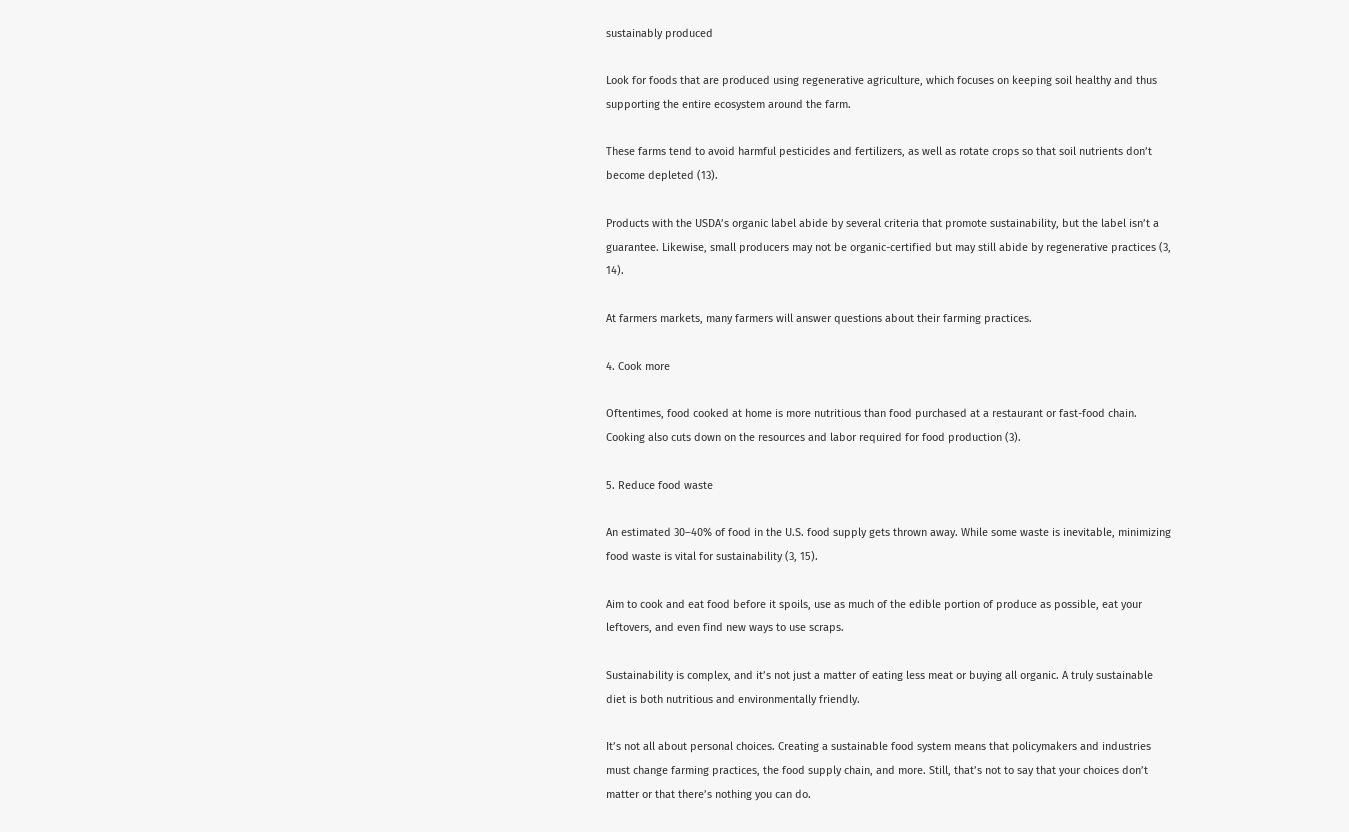sustainably produced

Look for foods that are produced using regenerative agriculture, which focuses on keeping soil healthy and thus supporting the entire ecosystem around the farm.

These farms tend to avoid harmful pesticides and fertilizers, as well as rotate crops so that soil nutrients don’t become depleted (13).

Products with the USDA’s organic label abide by several criteria that promote sustainability, but the label isn’t a guarantee. Likewise, small producers may not be organic-certified but may still abide by regenerative practices (3, 14).

At farmers markets, many farmers will answer questions about their farming practices.

4. Cook more

Oftentimes, food cooked at home is more nutritious than food purchased at a restaurant or fast-food chain. Cooking also cuts down on the resources and labor required for food production (3).

5. Reduce food waste

An estimated 30–40% of food in the U.S. food supply gets thrown away. While some waste is inevitable, minimizing food waste is vital for sustainability (3, 15).

Aim to cook and eat food before it spoils, use as much of the edible portion of produce as possible, eat your leftovers, and even find new ways to use scraps.

Sustainability is complex, and it’s not just a matter of eating less meat or buying all organic. A truly sustainable diet is both nutritious and environmentally friendly.

It’s not all about personal choices. Creating a sustainable food system means that policymakers and industries must change farming practices, the food supply chain, and more. Still, that’s not to say that your choices don’t matter or that there’s nothing you can do.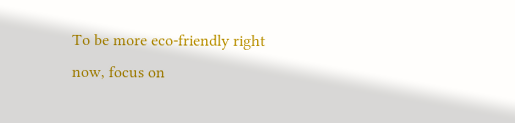To be more eco-friendly right now, focus on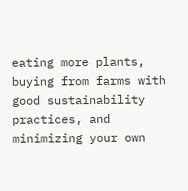eating more plants, buying from farms with good sustainability practices, and minimizing your own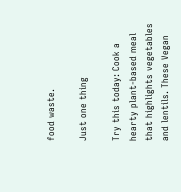food waste.

Just one thing

Try this today: Cook a hearty plant-based meal that highlights vegetables and lentils. These Vegan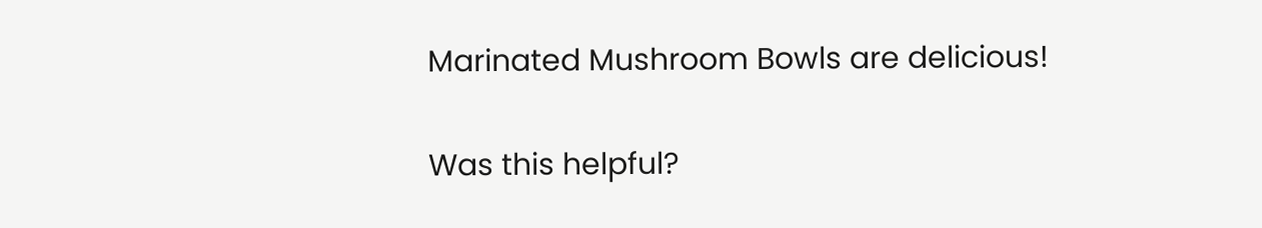Marinated Mushroom Bowls are delicious!

Was this helpful?